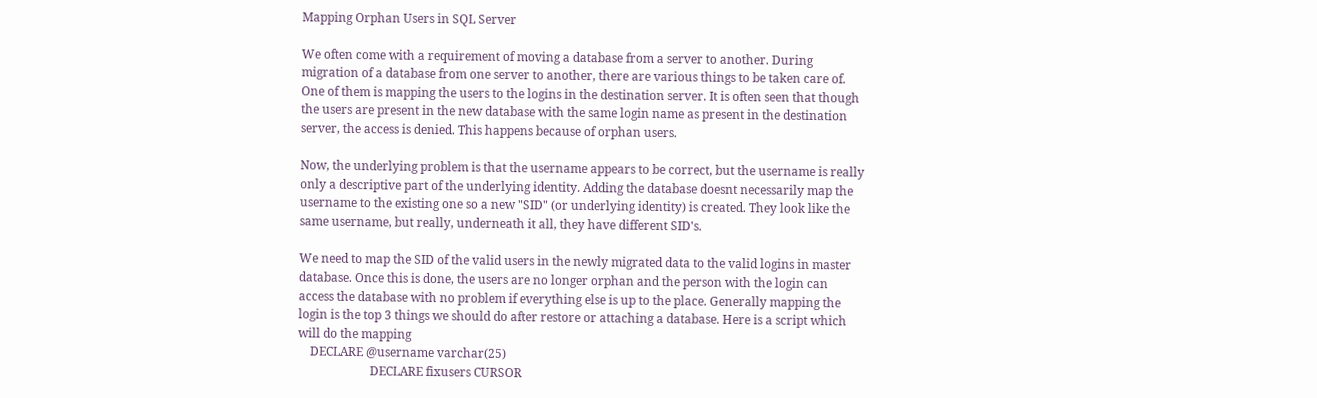Mapping Orphan Users in SQL Server

We often come with a requirement of moving a database from a server to another. During migration of a database from one server to another, there are various things to be taken care of. One of them is mapping the users to the logins in the destination server. It is often seen that though the users are present in the new database with the same login name as present in the destination server, the access is denied. This happens because of orphan users.

Now, the underlying problem is that the username appears to be correct, but the username is really only a descriptive part of the underlying identity. Adding the database doesnt necessarily map the username to the existing one so a new "SID" (or underlying identity) is created. They look like the same username, but really, underneath it all, they have different SID's.

We need to map the SID of the valid users in the newly migrated data to the valid logins in master database. Once this is done, the users are no longer orphan and the person with the login can access the database with no problem if everything else is up to the place. Generally mapping the login is the top 3 things we should do after restore or attaching a database. Here is a script which will do the mapping
    DECLARE @username varchar(25)
                        DECLARE fixusers CURSOR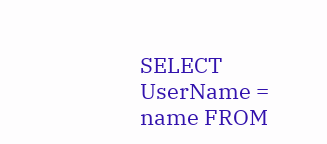SELECT UserName = name FROM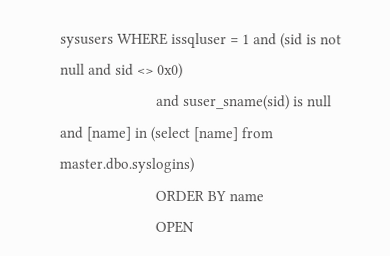sysusers WHERE issqluser = 1 and (sid is not null and sid <> 0x0)
                        and suser_sname(sid) is null and [name] in (select [name] from master.dbo.syslogins)
                        ORDER BY name
                        OPEN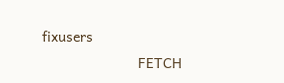fixusers
                        FETCH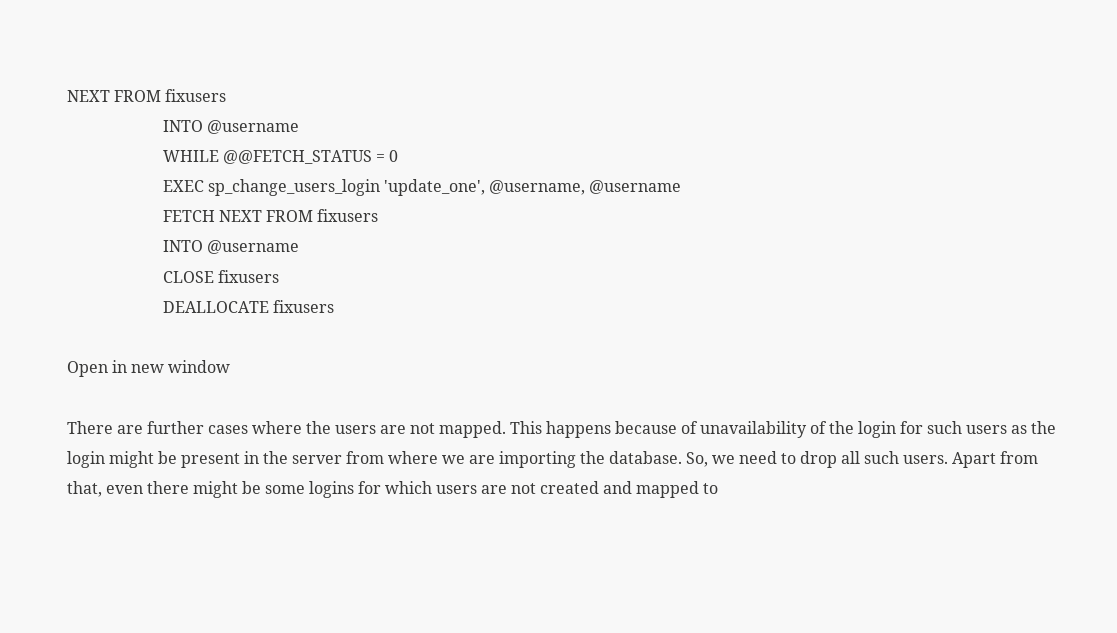NEXT FROM fixusers
                        INTO @username
                        WHILE @@FETCH_STATUS = 0
                        EXEC sp_change_users_login 'update_one', @username, @username
                        FETCH NEXT FROM fixusers
                        INTO @username
                        CLOSE fixusers
                        DEALLOCATE fixusers

Open in new window

There are further cases where the users are not mapped. This happens because of unavailability of the login for such users as the login might be present in the server from where we are importing the database. So, we need to drop all such users. Apart from that, even there might be some logins for which users are not created and mapped to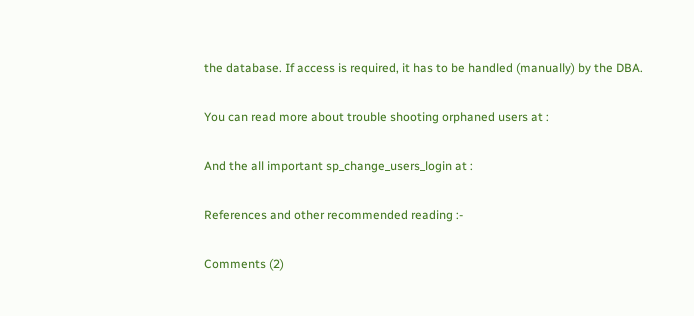the database. If access is required, it has to be handled (manually) by the DBA.

You can read more about trouble shooting orphaned users at :

And the all important sp_change_users_login at :

References and other recommended reading :-

Comments (2)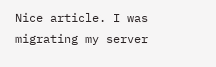Nice article. I was migrating my server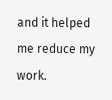and it helped me reduce my work.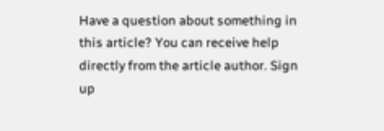Have a question about something in this article? You can receive help directly from the article author. Sign up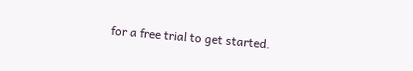for a free trial to get started.